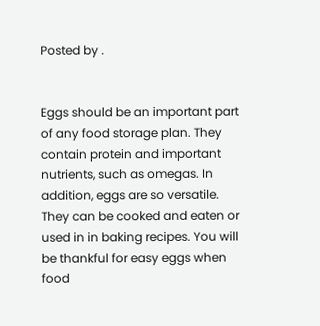Posted by .


Eggs should be an important part of any food storage plan. They contain protein and important nutrients, such as omegas. In addition, eggs are so versatile. They can be cooked and eaten or used in in baking recipes. You will be thankful for easy eggs when food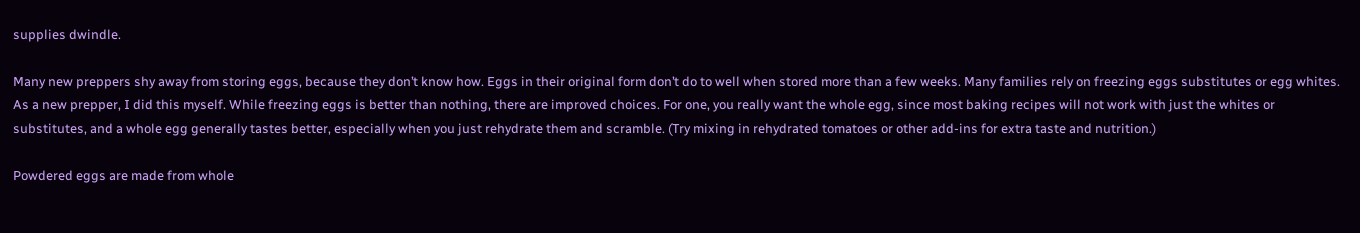supplies dwindle.

Many new preppers shy away from storing eggs, because they don’t know how. Eggs in their original form don’t do to well when stored more than a few weeks. Many families rely on freezing eggs substitutes or egg whites. As a new prepper, I did this myself. While freezing eggs is better than nothing, there are improved choices. For one, you really want the whole egg, since most baking recipes will not work with just the whites or substitutes, and a whole egg generally tastes better, especially when you just rehydrate them and scramble. (Try mixing in rehydrated tomatoes or other add-ins for extra taste and nutrition.)

Powdered eggs are made from whole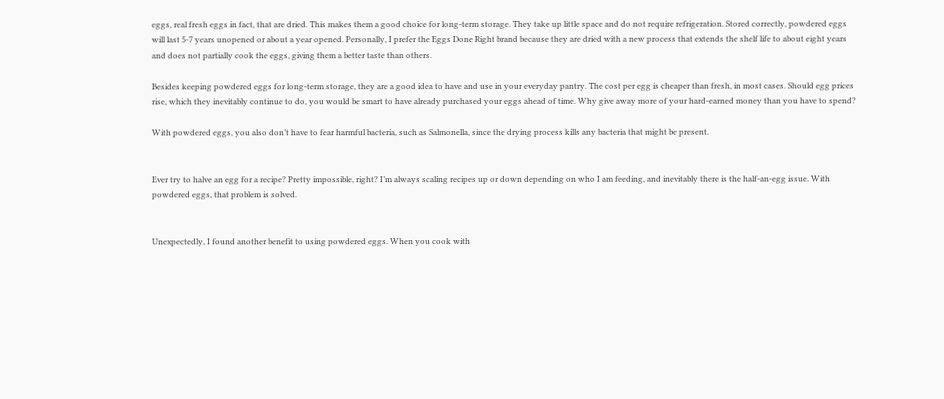eggs, real fresh eggs in fact, that are dried. This makes them a good choice for long-term storage. They take up little space and do not require refrigeration. Stored correctly, powdered eggs will last 5-7 years unopened or about a year opened. Personally, I prefer the Eggs Done Right brand because they are dried with a new process that extends the shelf life to about eight years and does not partially cook the eggs, giving them a better taste than others.

Besides keeping powdered eggs for long-term storage, they are a good idea to have and use in your everyday pantry. The cost per egg is cheaper than fresh, in most cases. Should egg prices rise, which they inevitably continue to do, you would be smart to have already purchased your eggs ahead of time. Why give away more of your hard-earned money than you have to spend?

With powdered eggs, you also don’t have to fear harmful bacteria, such as Salmonella, since the drying process kills any bacteria that might be present.


Ever try to halve an egg for a recipe? Pretty impossible, right? I’m always scaling recipes up or down depending on who I am feeding, and inevitably there is the half-an-egg issue. With powdered eggs, that problem is solved.


Unexpectedly, I found another benefit to using powdered eggs. When you cook with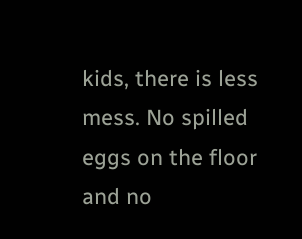kids, there is less mess. No spilled eggs on the floor and no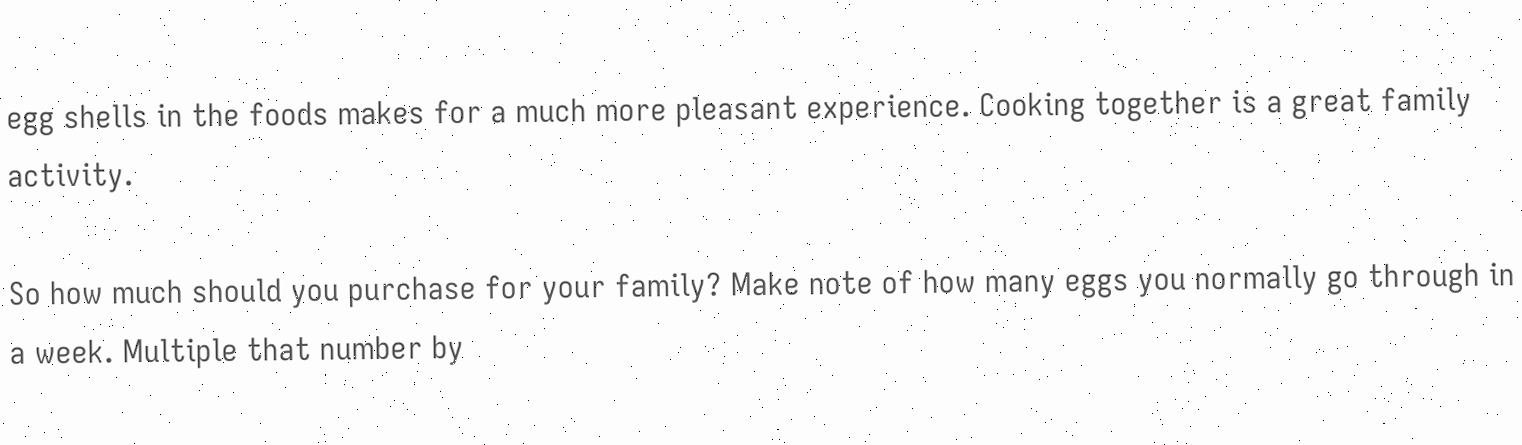egg shells in the foods makes for a much more pleasant experience. Cooking together is a great family activity.

So how much should you purchase for your family? Make note of how many eggs you normally go through in a week. Multiple that number by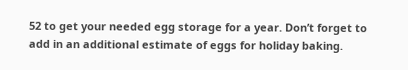52 to get your needed egg storage for a year. Don’t forget to add in an additional estimate of eggs for holiday baking.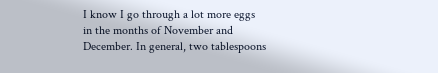I know I go through a lot more eggs in the months of November and December. In general, two tablespoons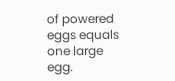of powered eggs equals one large egg.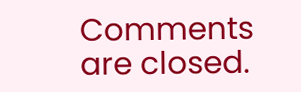Comments are closed.